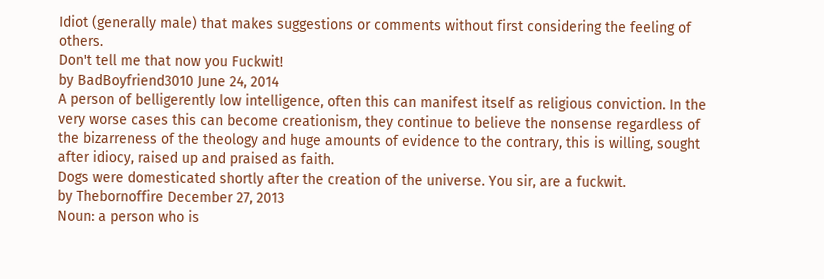Idiot (generally male) that makes suggestions or comments without first considering the feeling of others.
Don't tell me that now you Fuckwit!
by BadBoyfriend3010 June 24, 2014
A person of belligerently low intelligence, often this can manifest itself as religious conviction. In the very worse cases this can become creationism, they continue to believe the nonsense regardless of the bizarreness of the theology and huge amounts of evidence to the contrary, this is willing, sought after idiocy, raised up and praised as faith.
Dogs were domesticated shortly after the creation of the universe. You sir, are a fuckwit.
by Thebornoffire December 27, 2013
Noun: a person who is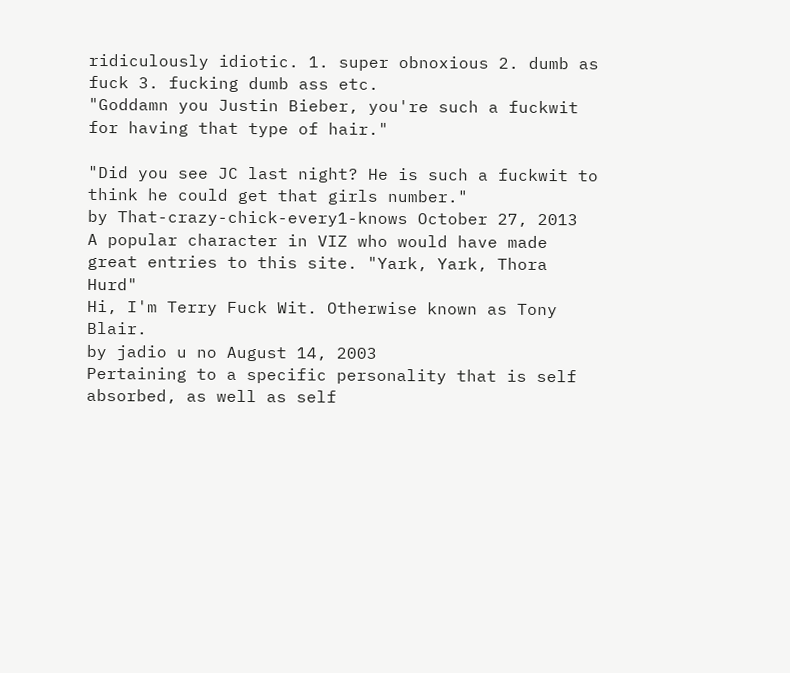ridiculously idiotic. 1. super obnoxious 2. dumb as fuck 3. fucking dumb ass etc.
"Goddamn you Justin Bieber, you're such a fuckwit for having that type of hair."

"Did you see JC last night? He is such a fuckwit to think he could get that girls number."
by That-crazy-chick-every1-knows October 27, 2013
A popular character in VIZ who would have made great entries to this site. "Yark, Yark, Thora Hurd"
Hi, I'm Terry Fuck Wit. Otherwise known as Tony Blair.
by jadio u no August 14, 2003
Pertaining to a specific personality that is self absorbed, as well as self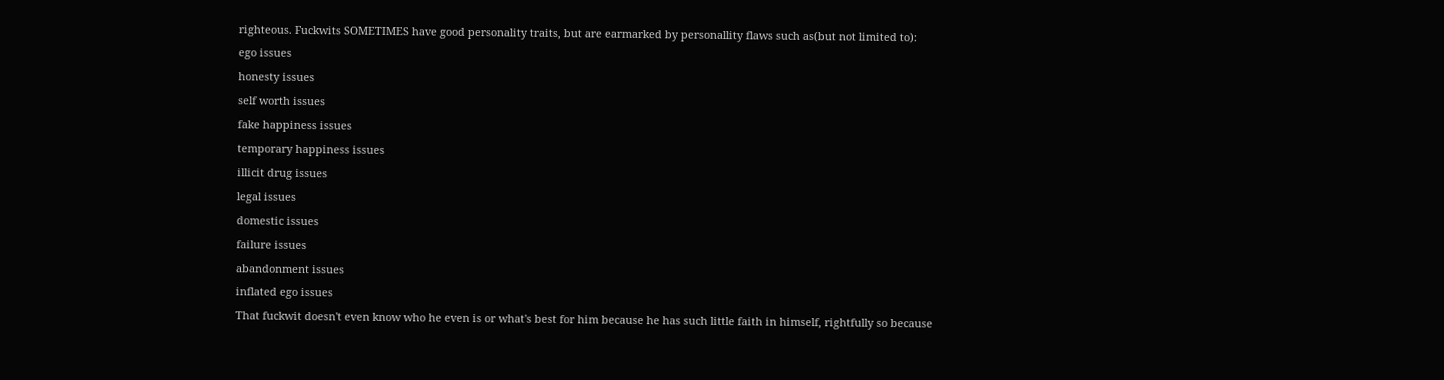righteous. Fuckwits SOMETIMES have good personality traits, but are earmarked by personallity flaws such as(but not limited to):
ego issues
honesty issues
self worth issues
fake happiness issues
temporary happiness issues
illicit drug issues
legal issues
domestic issues
failure issues
abandonment issues
inflated ego issues
That fuckwit doesn't even know who he even is or what's best for him because he has such little faith in himself, rightfully so because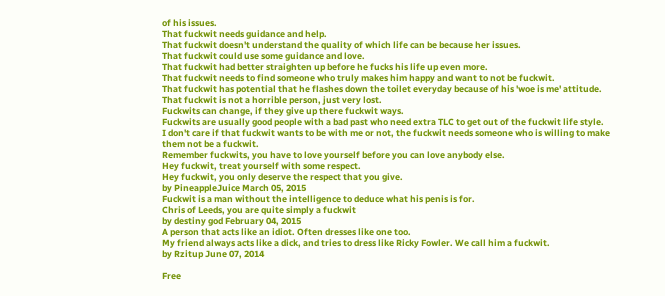of his issues.
That fuckwit needs guidance and help.
That fuckwit doesn't understand the quality of which life can be because her issues.
That fuckwit could use some guidance and love.
That fuckwit had better straighten up before he fucks his life up even more.
That fuckwit needs to find someone who truly makes him happy and want to not be fuckwit.
That fuckwit has potential that he flashes down the toilet everyday because of his 'woe is me' attitude.
That fuckwit is not a horrible person, just very lost.
Fuckwits can change, if they give up there fuckwit ways.
Fuckwits are usually good people with a bad past who need extra TLC to get out of the fuckwit life style.
I don't care if that fuckwit wants to be with me or not, the fuckwit needs someone who is willing to make them not be a fuckwit.
Remember fuckwits, you have to love yourself before you can love anybody else.
Hey fuckwit, treat yourself with some respect.
Hey fuckwit, you only deserve the respect that you give.
by PineappleJuice March 05, 2015
Fuckwit is a man without the intelligence to deduce what his penis is for.
Chris of Leeds, you are quite simply a fuckwit
by destiny god February 04, 2015
A person that acts like an idiot. Often dresses like one too.
My friend always acts like a dick, and tries to dress like Ricky Fowler. We call him a fuckwit.
by Rzitup June 07, 2014

Free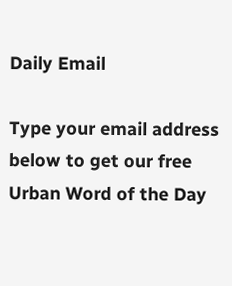Daily Email

Type your email address below to get our free Urban Word of the Day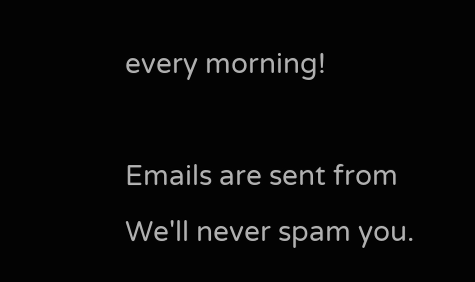every morning!

Emails are sent from We'll never spam you.